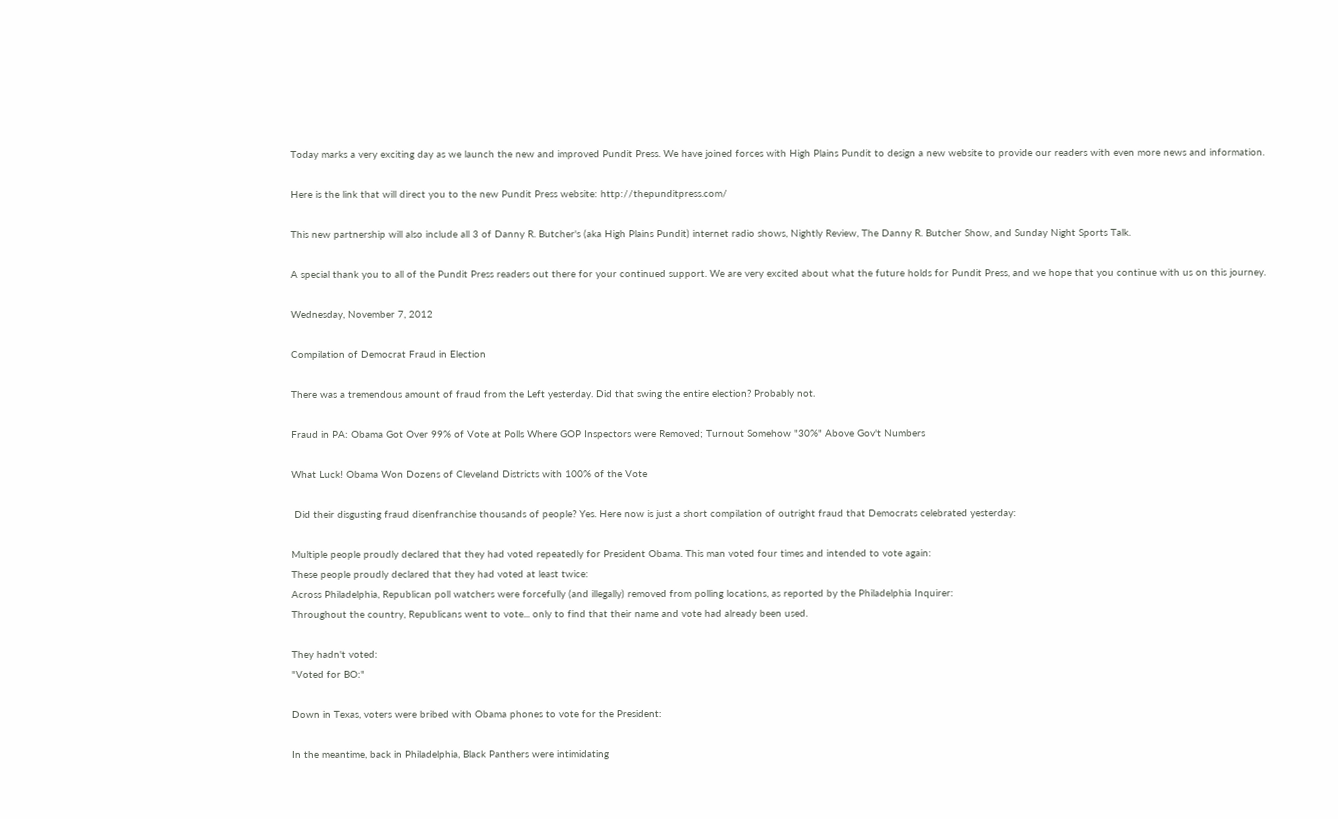Today marks a very exciting day as we launch the new and improved Pundit Press. We have joined forces with High Plains Pundit to design a new website to provide our readers with even more news and information.

Here is the link that will direct you to the new Pundit Press website: http://thepunditpress.com/

This new partnership will also include all 3 of Danny R. Butcher's (aka High Plains Pundit) internet radio shows, Nightly Review, The Danny R. Butcher Show, and Sunday Night Sports Talk.

A special thank you to all of the Pundit Press readers out there for your continued support. We are very excited about what the future holds for Pundit Press, and we hope that you continue with us on this journey.

Wednesday, November 7, 2012

Compilation of Democrat Fraud in Election

There was a tremendous amount of fraud from the Left yesterday. Did that swing the entire election? Probably not.

Fraud in PA: Obama Got Over 99% of Vote at Polls Where GOP Inspectors were Removed; Turnout Somehow "30%" Above Gov't Numbers

What Luck! Obama Won Dozens of Cleveland Districts with 100% of the Vote

 Did their disgusting fraud disenfranchise thousands of people? Yes. Here now is just a short compilation of outright fraud that Democrats celebrated yesterday:

Multiple people proudly declared that they had voted repeatedly for President Obama. This man voted four times and intended to vote again:
These people proudly declared that they had voted at least twice:
Across Philadelphia, Republican poll watchers were forcefully (and illegally) removed from polling locations, as reported by the Philadelphia Inquirer:
Throughout the country, Republicans went to vote... only to find that their name and vote had already been used.

They hadn't voted:
"Voted for BO:"

Down in Texas, voters were bribed with Obama phones to vote for the President:

In the meantime, back in Philadelphia, Black Panthers were intimidating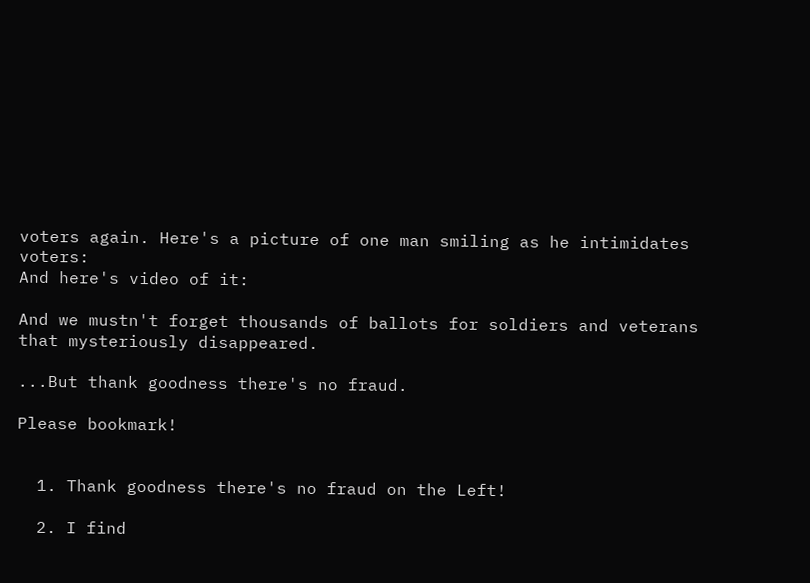voters again. Here's a picture of one man smiling as he intimidates voters:
And here's video of it:

And we mustn't forget thousands of ballots for soldiers and veterans that mysteriously disappeared.

...But thank goodness there's no fraud.

Please bookmark!


  1. Thank goodness there's no fraud on the Left!

  2. I find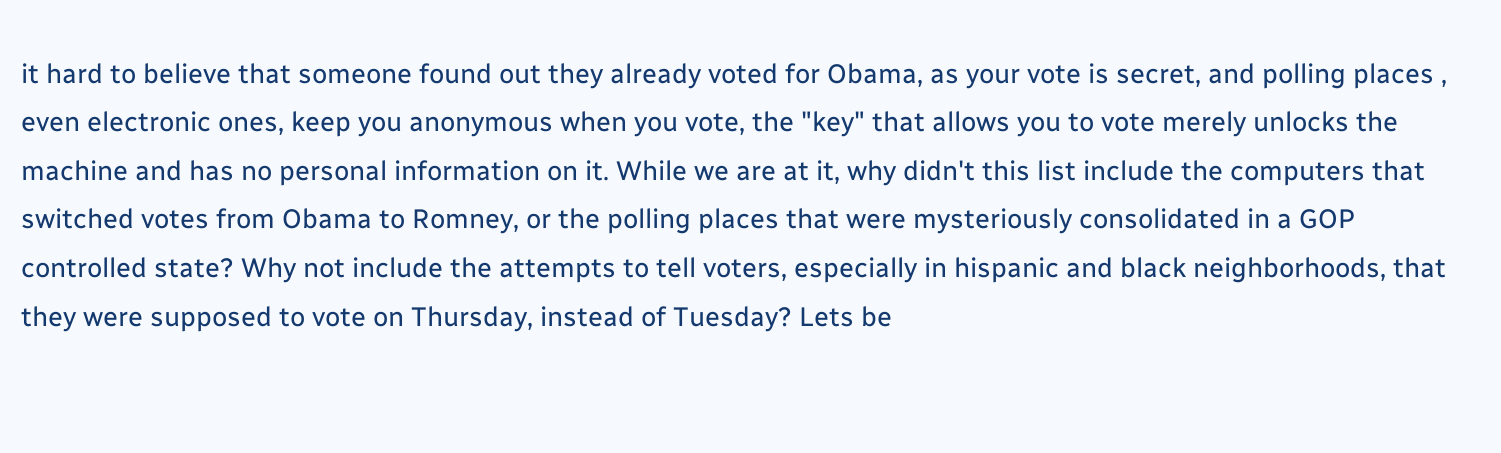it hard to believe that someone found out they already voted for Obama, as your vote is secret, and polling places , even electronic ones, keep you anonymous when you vote, the "key" that allows you to vote merely unlocks the machine and has no personal information on it. While we are at it, why didn't this list include the computers that switched votes from Obama to Romney, or the polling places that were mysteriously consolidated in a GOP controlled state? Why not include the attempts to tell voters, especially in hispanic and black neighborhoods, that they were supposed to vote on Thursday, instead of Tuesday? Lets be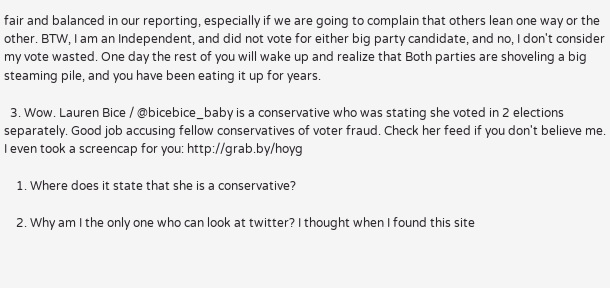fair and balanced in our reporting, especially if we are going to complain that others lean one way or the other. BTW, I am an Independent, and did not vote for either big party candidate, and no, I don't consider my vote wasted. One day the rest of you will wake up and realize that Both parties are shoveling a big steaming pile, and you have been eating it up for years.

  3. Wow. Lauren Bice / @bicebice_baby is a conservative who was stating she voted in 2 elections separately. Good job accusing fellow conservatives of voter fraud. Check her feed if you don't believe me. I even took a screencap for you: http://grab.by/hoyg

    1. Where does it state that she is a conservative?

    2. Why am I the only one who can look at twitter? I thought when I found this site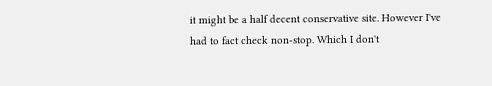it might be a half decent conservative site. However I've had to fact check non-stop. Which I don't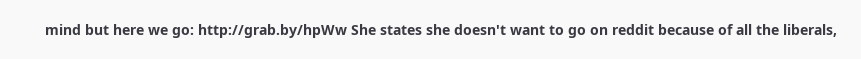mind but here we go: http://grab.by/hpWw She states she doesn't want to go on reddit because of all the liberals,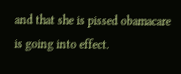and that she is pissed obamacare is going into effect.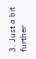3. Just a bit further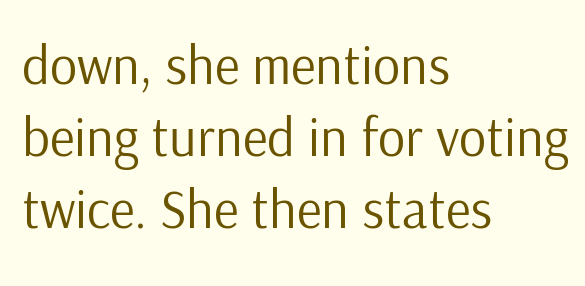down, she mentions being turned in for voting twice. She then states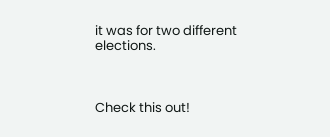it was for two different elections.



Check this out!